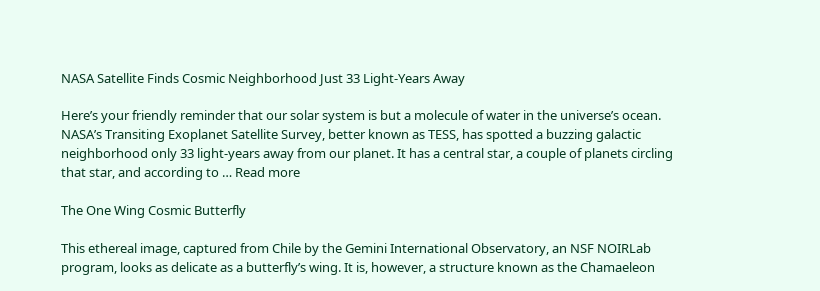NASA Satellite Finds Cosmic Neighborhood Just 33 Light-Years Away

Here’s your friendly reminder that our solar system is but a molecule of water in the universe’s ocean. NASA’s Transiting Exoplanet Satellite Survey, better known as TESS, has spotted a buzzing galactic neighborhood only 33 light-years away from our planet. It has a central star, a couple of planets circling that star, and according to … Read more

The One Wing Cosmic Butterfly

This ethereal image, captured from Chile by the Gemini International Observatory, an NSF NOIRLab program, looks as delicate as a butterfly’s wing. It is, however, a structure known as the Chamaeleon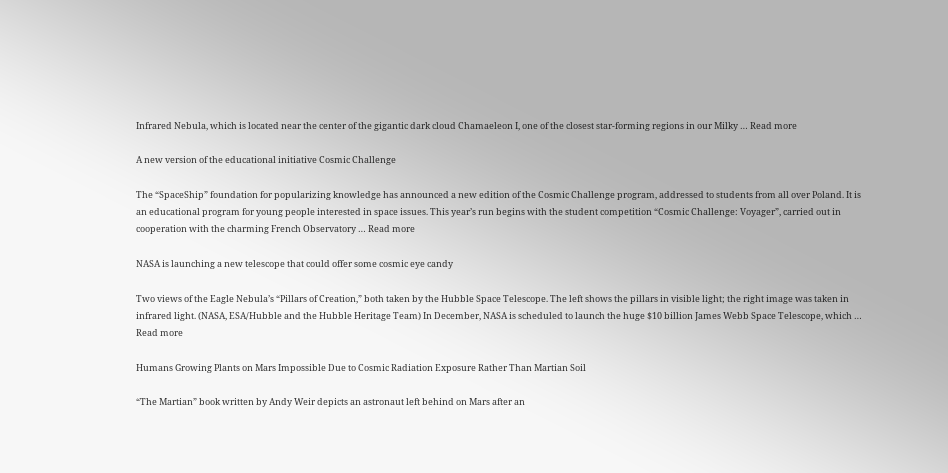Infrared Nebula, which is located near the center of the gigantic dark cloud Chamaeleon I, one of the closest star-forming regions in our Milky … Read more

A new version of the educational initiative Cosmic Challenge

The “SpaceShip” foundation for popularizing knowledge has announced a new edition of the Cosmic Challenge program, addressed to students from all over Poland. It is an educational program for young people interested in space issues. This year’s run begins with the student competition “Cosmic Challenge: Voyager”, carried out in cooperation with the charming French Observatory … Read more

NASA is launching a new telescope that could offer some cosmic eye candy

Two views of the Eagle Nebula’s “Pillars of Creation,” both taken by the Hubble Space Telescope. The left shows the pillars in visible light; the right image was taken in infrared light. (NASA, ESA/Hubble and the Hubble Heritage Team) In December, NASA is scheduled to launch the huge $10 billion James Webb Space Telescope, which … Read more

Humans Growing Plants on Mars Impossible Due to Cosmic Radiation Exposure Rather Than Martian Soil

“The Martian” book written by Andy Weir depicts an astronaut left behind on Mars after an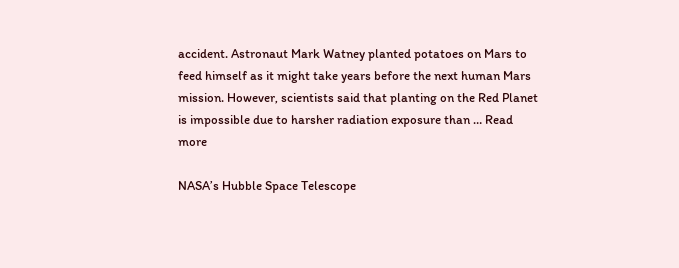accident. Astronaut Mark Watney planted potatoes on Mars to feed himself as it might take years before the next human Mars mission. However, scientists said that planting on the Red Planet is impossible due to harsher radiation exposure than … Read more

NASA’s Hubble Space Telescope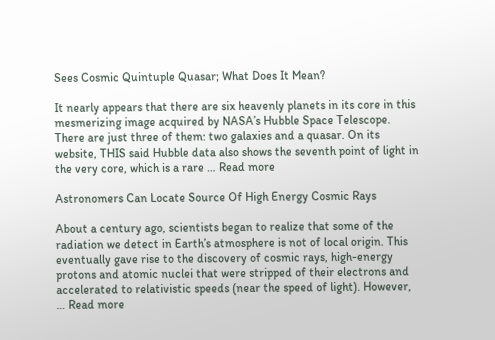Sees Cosmic Quintuple Quasar; What Does It Mean?

It nearly appears that there are six heavenly planets in its core in this mesmerizing image acquired by NASA’s Hubble Space Telescope. There are just three of them: two galaxies and a quasar. On its website, THIS said Hubble data also shows the seventh point of light in the very core, which is a rare … Read more

Astronomers Can Locate Source Of High Energy Cosmic Rays

About a century ago, scientists began to realize that some of the radiation we detect in Earth’s atmosphere is not of local origin. This eventually gave rise to the discovery of cosmic rays, high-energy protons and atomic nuclei that were stripped of their electrons and accelerated to relativistic speeds (near the speed of light). However, … Read more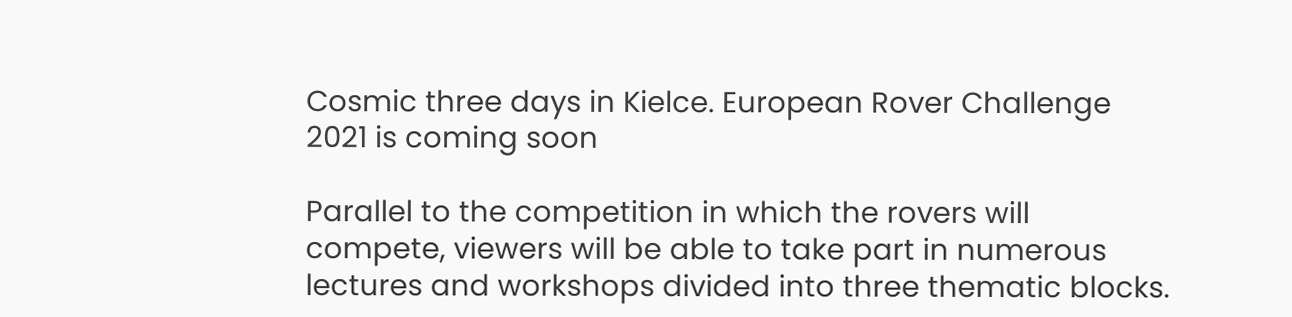Cosmic three days in Kielce. European Rover Challenge 2021 is coming soon

Parallel to the competition in which the rovers will compete, viewers will be able to take part in numerous lectures and workshops divided into three thematic blocks.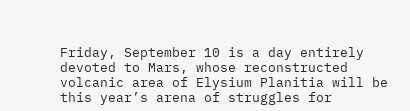Friday, September 10 is a day entirely devoted to Mars, whose reconstructed volcanic area of Elysium Planitia will be this year’s arena of struggles for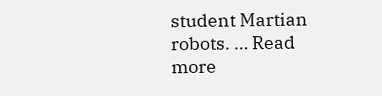student Martian robots. … Read more